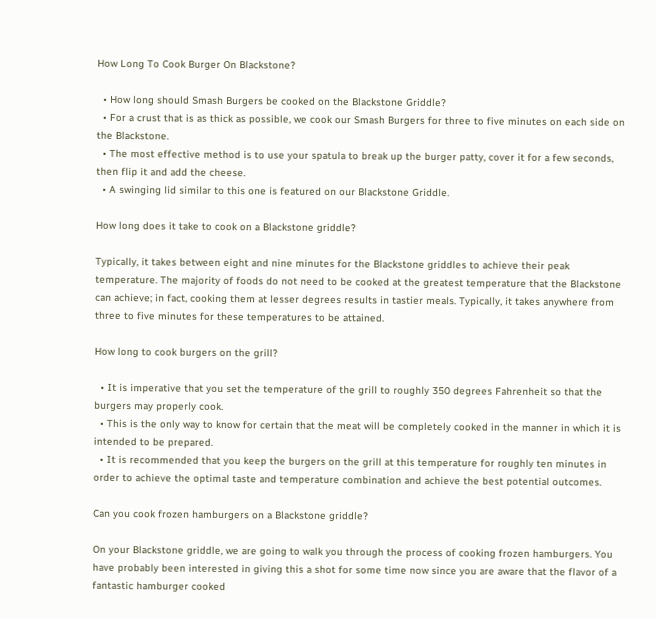How Long To Cook Burger On Blackstone?

  • How long should Smash Burgers be cooked on the Blackstone Griddle?
  • For a crust that is as thick as possible, we cook our Smash Burgers for three to five minutes on each side on the Blackstone.
  • The most effective method is to use your spatula to break up the burger patty, cover it for a few seconds, then flip it and add the cheese.
  • A swinging lid similar to this one is featured on our Blackstone Griddle.

How long does it take to cook on a Blackstone griddle?

Typically, it takes between eight and nine minutes for the Blackstone griddles to achieve their peak temperature. The majority of foods do not need to be cooked at the greatest temperature that the Blackstone can achieve; in fact, cooking them at lesser degrees results in tastier meals. Typically, it takes anywhere from three to five minutes for these temperatures to be attained.

How long to cook burgers on the grill?

  • It is imperative that you set the temperature of the grill to roughly 350 degrees Fahrenheit so that the burgers may properly cook.
  • This is the only way to know for certain that the meat will be completely cooked in the manner in which it is intended to be prepared.
  • It is recommended that you keep the burgers on the grill at this temperature for roughly ten minutes in order to achieve the optimal taste and temperature combination and achieve the best potential outcomes.

Can you cook frozen hamburgers on a Blackstone griddle?

On your Blackstone griddle, we are going to walk you through the process of cooking frozen hamburgers. You have probably been interested in giving this a shot for some time now since you are aware that the flavor of a fantastic hamburger cooked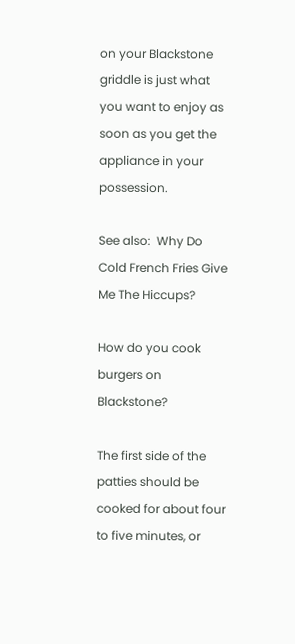on your Blackstone griddle is just what you want to enjoy as soon as you get the appliance in your possession.

See also:  Why Do Cold French Fries Give Me The Hiccups?

How do you cook burgers on Blackstone?

The first side of the patties should be cooked for about four to five minutes, or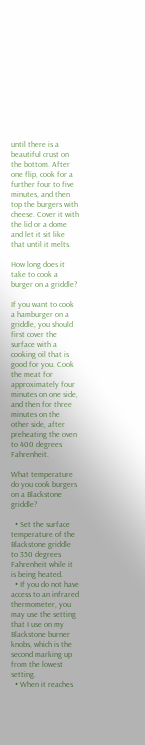until there is a beautiful crust on the bottom. After one flip, cook for a further four to five minutes, and then top the burgers with cheese. Cover it with the lid or a dome and let it sit like that until it melts.

How long does it take to cook a burger on a griddle?

If you want to cook a hamburger on a griddle, you should first cover the surface with a cooking oil that is good for you. Cook the meat for approximately four minutes on one side, and then for three minutes on the other side, after preheating the oven to 400 degrees Fahrenheit.

What temperature do you cook burgers on a Blackstone griddle?

  • Set the surface temperature of the Blackstone griddle to 350 degrees Fahrenheit while it is being heated.
  • If you do not have access to an infrared thermometer, you may use the setting that I use on my Blackstone burner knobs, which is the second marking up from the lowest setting.
  • When it reaches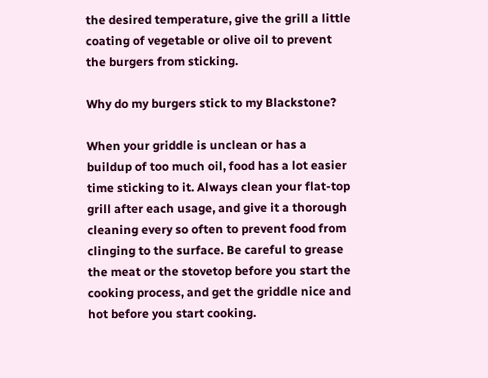the desired temperature, give the grill a little coating of vegetable or olive oil to prevent the burgers from sticking.

Why do my burgers stick to my Blackstone?

When your griddle is unclean or has a buildup of too much oil, food has a lot easier time sticking to it. Always clean your flat-top grill after each usage, and give it a thorough cleaning every so often to prevent food from clinging to the surface. Be careful to grease the meat or the stovetop before you start the cooking process, and get the griddle nice and hot before you start cooking.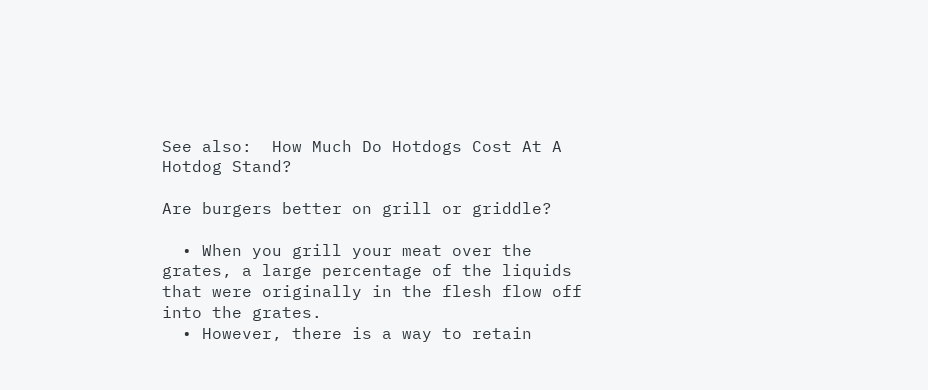See also:  How Much Do Hotdogs Cost At A Hotdog Stand?

Are burgers better on grill or griddle?

  • When you grill your meat over the grates, a large percentage of the liquids that were originally in the flesh flow off into the grates.
  • However, there is a way to retain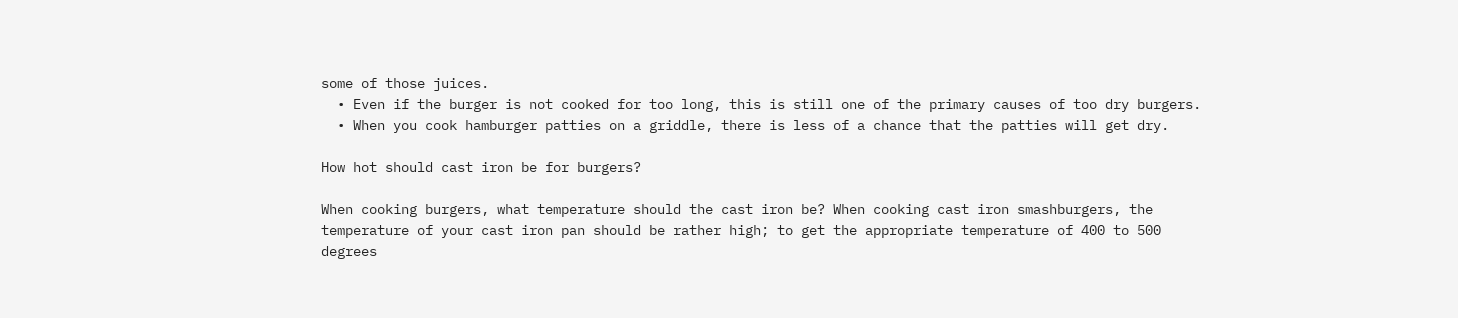some of those juices.
  • Even if the burger is not cooked for too long, this is still one of the primary causes of too dry burgers.
  • When you cook hamburger patties on a griddle, there is less of a chance that the patties will get dry.

How hot should cast iron be for burgers?

When cooking burgers, what temperature should the cast iron be? When cooking cast iron smashburgers, the temperature of your cast iron pan should be rather high; to get the appropriate temperature of 400 to 500 degrees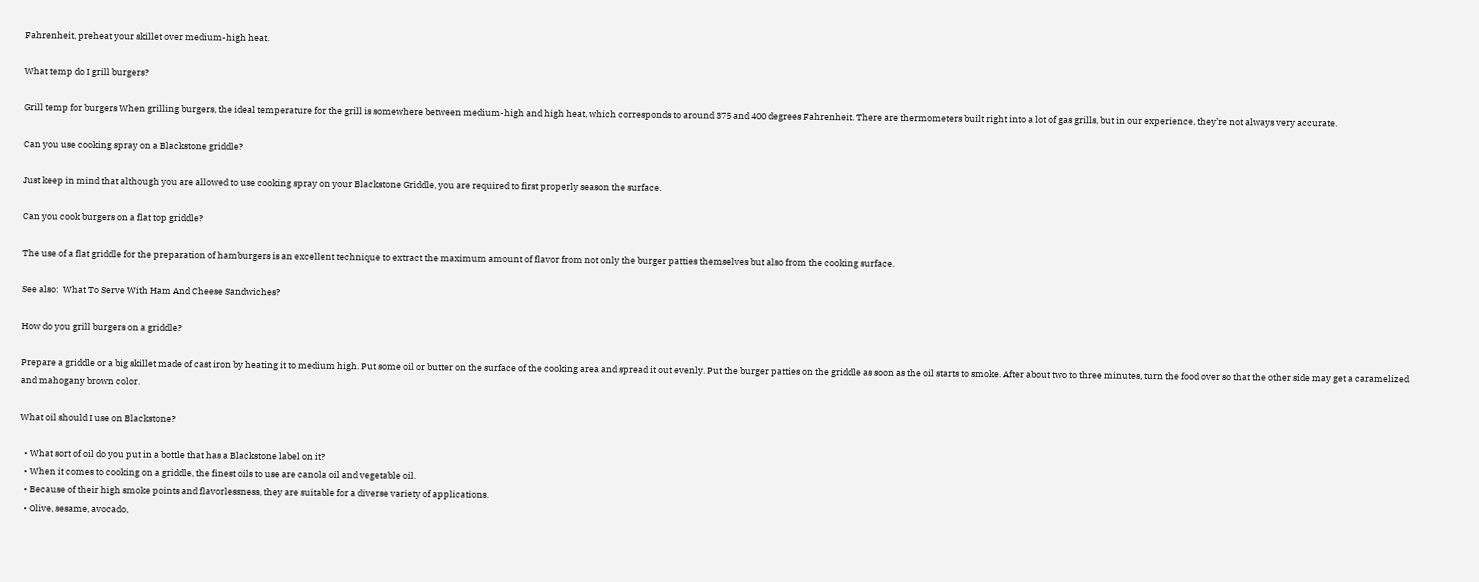Fahrenheit, preheat your skillet over medium-high heat.

What temp do I grill burgers?

Grill temp for burgers When grilling burgers, the ideal temperature for the grill is somewhere between medium-high and high heat, which corresponds to around 375 and 400 degrees Fahrenheit. There are thermometers built right into a lot of gas grills, but in our experience, they’re not always very accurate.

Can you use cooking spray on a Blackstone griddle?

Just keep in mind that although you are allowed to use cooking spray on your Blackstone Griddle, you are required to first properly season the surface.

Can you cook burgers on a flat top griddle?

The use of a flat griddle for the preparation of hamburgers is an excellent technique to extract the maximum amount of flavor from not only the burger patties themselves but also from the cooking surface.

See also:  What To Serve With Ham And Cheese Sandwiches?

How do you grill burgers on a griddle?

Prepare a griddle or a big skillet made of cast iron by heating it to medium high. Put some oil or butter on the surface of the cooking area and spread it out evenly. Put the burger patties on the griddle as soon as the oil starts to smoke. After about two to three minutes, turn the food over so that the other side may get a caramelized and mahogany brown color.

What oil should I use on Blackstone?

  • What sort of oil do you put in a bottle that has a Blackstone label on it?
  • When it comes to cooking on a griddle, the finest oils to use are canola oil and vegetable oil.
  • Because of their high smoke points and flavorlessness, they are suitable for a diverse variety of applications.
  • Olive, sesame, avocado,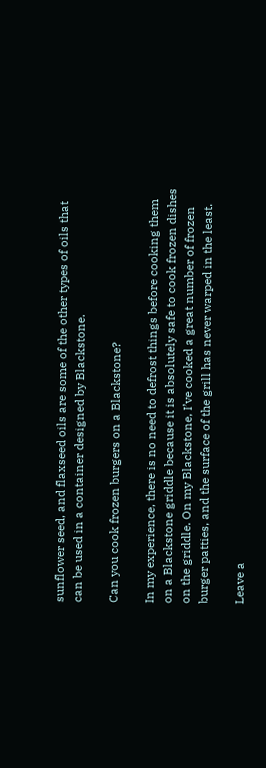sunflower seed, and flaxseed oils are some of the other types of oils that can be used in a container designed by Blackstone.

Can you cook frozen burgers on a Blackstone?

In my experience, there is no need to defrost things before cooking them on a Blackstone griddle because it is absolutely safe to cook frozen dishes on the griddle. On my Blackstone, I’ve cooked a great number of frozen burger patties, and the surface of the grill has never warped in the least.

Leave a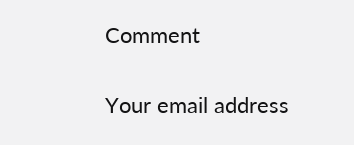Comment

Your email address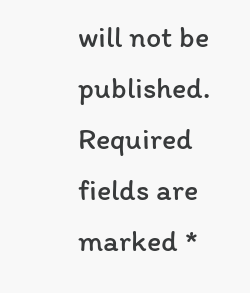will not be published. Required fields are marked *